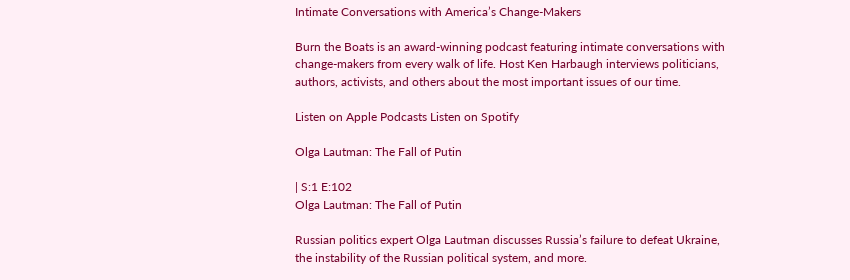Intimate Conversations with America’s Change-Makers

Burn the Boats is an award-winning podcast featuring intimate conversations with change-makers from every walk of life. Host Ken Harbaugh interviews politicians, authors, activists, and others about the most important issues of our time.

Listen on Apple Podcasts Listen on Spotify

Olga Lautman: The Fall of Putin

| S:1 E:102
Olga Lautman: The Fall of Putin

Russian politics expert Olga Lautman discusses Russia’s failure to defeat Ukraine, the instability of the Russian political system, and more.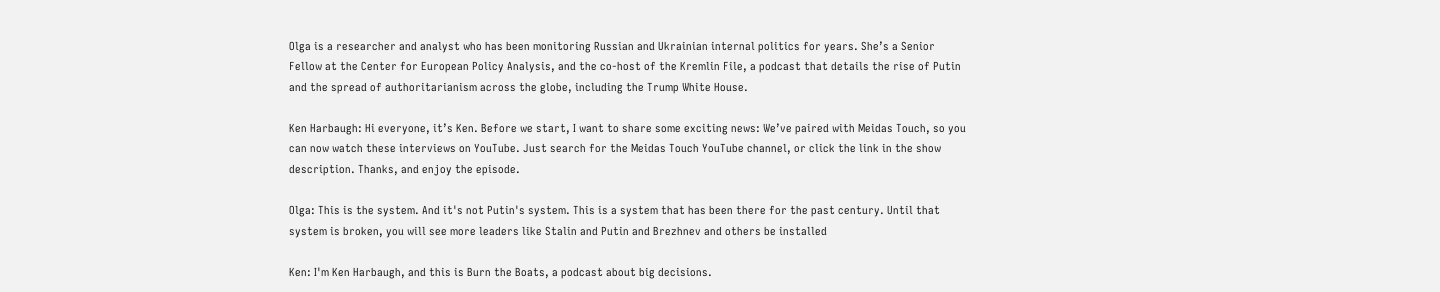Olga is a researcher and analyst who has been monitoring Russian and Ukrainian internal politics for years. She’s a Senior Fellow at the Center for European Policy Analysis, and the co-host of the Kremlin File, a podcast that details the rise of Putin and the spread of authoritarianism across the globe, including the Trump White House.

Ken Harbaugh: Hi everyone, it’s Ken. Before we start, I want to share some exciting news: We’ve paired with Meidas Touch, so you can now watch these interviews on YouTube. Just search for the Meidas Touch YouTube channel, or click the link in the show description. Thanks, and enjoy the episode.

Olga: This is the system. And it's not Putin's system. This is a system that has been there for the past century. Until that system is broken, you will see more leaders like Stalin and Putin and Brezhnev and others be installed

Ken: I'm Ken Harbaugh, and this is Burn the Boats, a podcast about big decisions.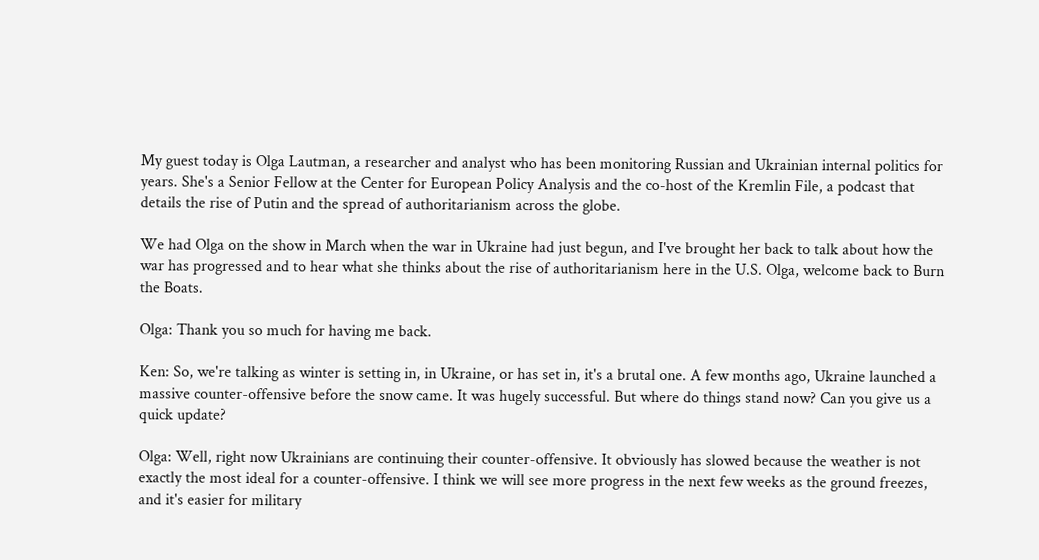My guest today is Olga Lautman, a researcher and analyst who has been monitoring Russian and Ukrainian internal politics for years. She's a Senior Fellow at the Center for European Policy Analysis and the co-host of the Kremlin File, a podcast that details the rise of Putin and the spread of authoritarianism across the globe.

We had Olga on the show in March when the war in Ukraine had just begun, and I've brought her back to talk about how the war has progressed and to hear what she thinks about the rise of authoritarianism here in the U.S. Olga, welcome back to Burn the Boats.

Olga: Thank you so much for having me back.

Ken: So, we're talking as winter is setting in, in Ukraine, or has set in, it's a brutal one. A few months ago, Ukraine launched a massive counter-offensive before the snow came. It was hugely successful. But where do things stand now? Can you give us a quick update?

Olga: Well, right now Ukrainians are continuing their counter-offensive. It obviously has slowed because the weather is not exactly the most ideal for a counter-offensive. I think we will see more progress in the next few weeks as the ground freezes, and it's easier for military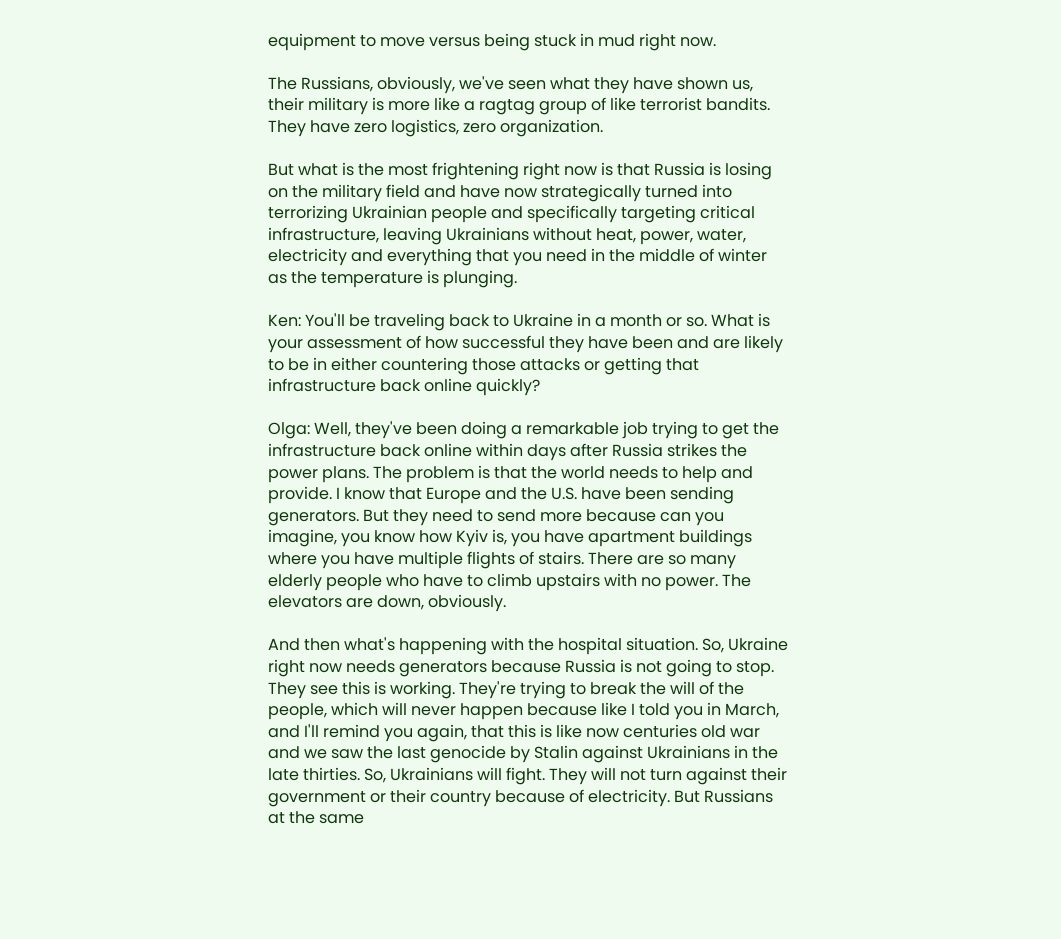equipment to move versus being stuck in mud right now.

The Russians, obviously, we've seen what they have shown us, their military is more like a ragtag group of like terrorist bandits. They have zero logistics, zero organization.

But what is the most frightening right now is that Russia is losing on the military field and have now strategically turned into terrorizing Ukrainian people and specifically targeting critical infrastructure, leaving Ukrainians without heat, power, water, electricity and everything that you need in the middle of winter as the temperature is plunging.

Ken: You'll be traveling back to Ukraine in a month or so. What is your assessment of how successful they have been and are likely to be in either countering those attacks or getting that infrastructure back online quickly?

Olga: Well, they've been doing a remarkable job trying to get the infrastructure back online within days after Russia strikes the power plans. The problem is that the world needs to help and provide. I know that Europe and the U.S. have been sending generators. But they need to send more because can you imagine, you know how Kyiv is, you have apartment buildings where you have multiple flights of stairs. There are so many elderly people who have to climb upstairs with no power. The elevators are down, obviously.

And then what's happening with the hospital situation. So, Ukraine right now needs generators because Russia is not going to stop. They see this is working. They're trying to break the will of the people, which will never happen because like I told you in March, and I'll remind you again, that this is like now centuries old war and we saw the last genocide by Stalin against Ukrainians in the late thirties. So, Ukrainians will fight. They will not turn against their government or their country because of electricity. But Russians at the same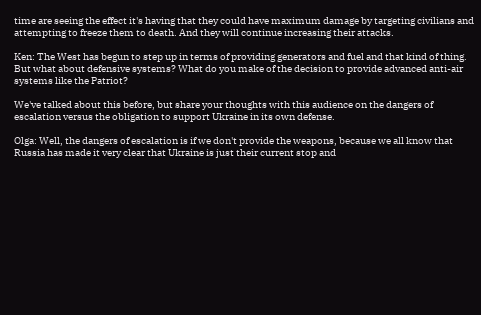time are seeing the effect it's having that they could have maximum damage by targeting civilians and attempting to freeze them to death. And they will continue increasing their attacks.

Ken: The West has begun to step up in terms of providing generators and fuel and that kind of thing. But what about defensive systems? What do you make of the decision to provide advanced anti-air systems like the Patriot?

We've talked about this before, but share your thoughts with this audience on the dangers of escalation versus the obligation to support Ukraine in its own defense.

Olga: Well, the dangers of escalation is if we don't provide the weapons, because we all know that Russia has made it very clear that Ukraine is just their current stop and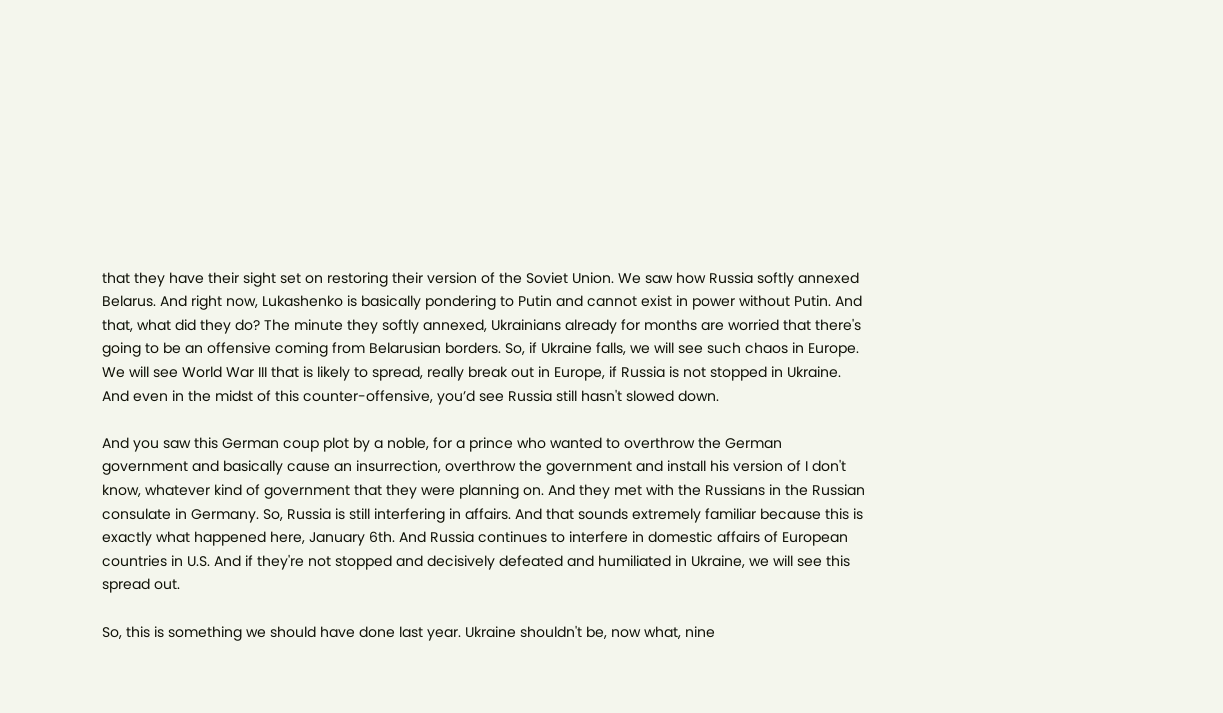that they have their sight set on restoring their version of the Soviet Union. We saw how Russia softly annexed Belarus. And right now, Lukashenko is basically pondering to Putin and cannot exist in power without Putin. And that, what did they do? The minute they softly annexed, Ukrainians already for months are worried that there's going to be an offensive coming from Belarusian borders. So, if Ukraine falls, we will see such chaos in Europe. We will see World War III that is likely to spread, really break out in Europe, if Russia is not stopped in Ukraine. And even in the midst of this counter-offensive, you’d see Russia still hasn't slowed down.

And you saw this German coup plot by a noble, for a prince who wanted to overthrow the German government and basically cause an insurrection, overthrow the government and install his version of I don't know, whatever kind of government that they were planning on. And they met with the Russians in the Russian consulate in Germany. So, Russia is still interfering in affairs. And that sounds extremely familiar because this is exactly what happened here, January 6th. And Russia continues to interfere in domestic affairs of European countries in U.S. And if they're not stopped and decisively defeated and humiliated in Ukraine, we will see this spread out.

So, this is something we should have done last year. Ukraine shouldn't be, now what, nine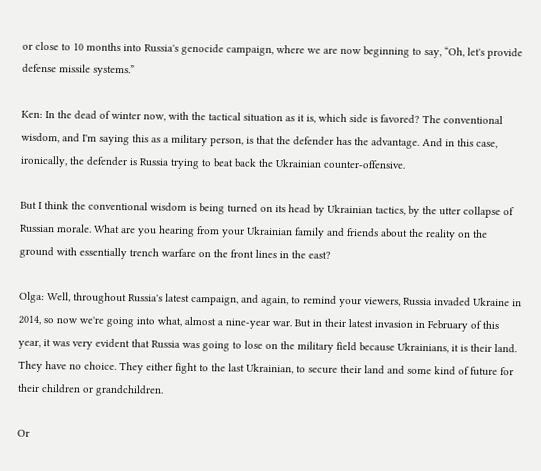or close to 10 months into Russia's genocide campaign, where we are now beginning to say, “Oh, let's provide defense missile systems.”

Ken: In the dead of winter now, with the tactical situation as it is, which side is favored? The conventional wisdom, and I'm saying this as a military person, is that the defender has the advantage. And in this case, ironically, the defender is Russia trying to beat back the Ukrainian counter-offensive.

But I think the conventional wisdom is being turned on its head by Ukrainian tactics, by the utter collapse of Russian morale. What are you hearing from your Ukrainian family and friends about the reality on the ground with essentially trench warfare on the front lines in the east?

Olga: Well, throughout Russia's latest campaign, and again, to remind your viewers, Russia invaded Ukraine in 2014, so now we're going into what, almost a nine-year war. But in their latest invasion in February of this year, it was very evident that Russia was going to lose on the military field because Ukrainians, it is their land. They have no choice. They either fight to the last Ukrainian, to secure their land and some kind of future for their children or grandchildren.

Or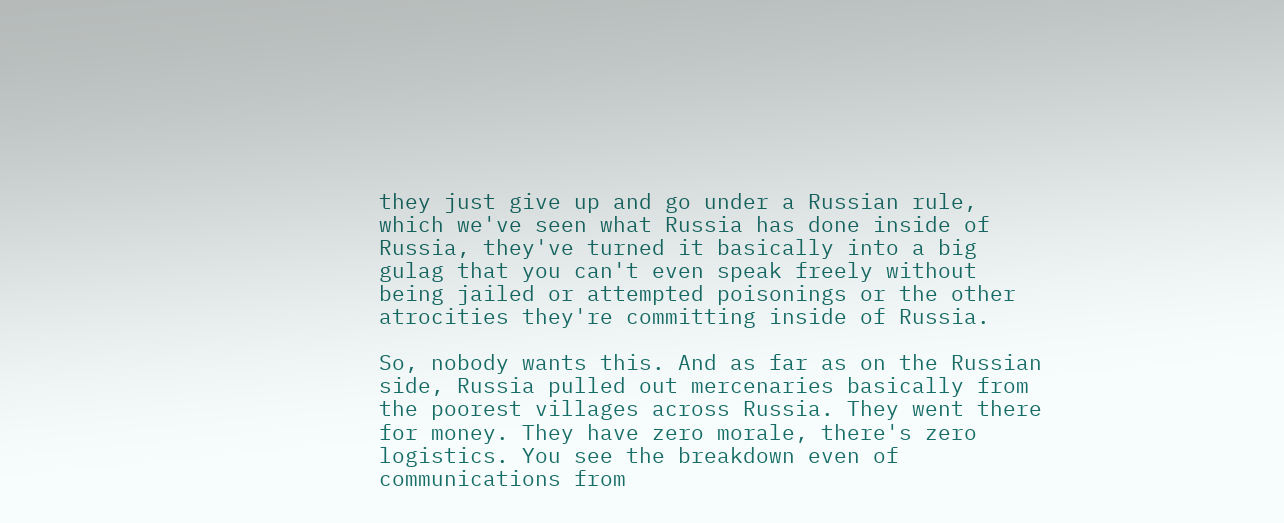they just give up and go under a Russian rule, which we've seen what Russia has done inside of Russia, they've turned it basically into a big gulag that you can't even speak freely without being jailed or attempted poisonings or the other atrocities they're committing inside of Russia.

So, nobody wants this. And as far as on the Russian side, Russia pulled out mercenaries basically from the poorest villages across Russia. They went there for money. They have zero morale, there's zero logistics. You see the breakdown even of communications from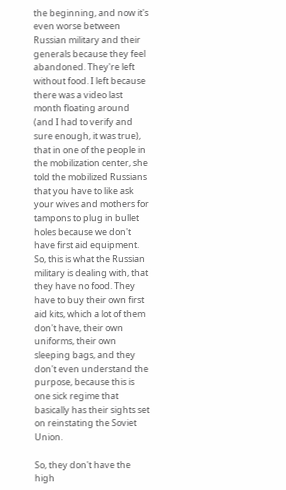the beginning, and now it's even worse between Russian military and their generals because they feel abandoned. They're left without food. I left because there was a video last month floating around (and I had to verify and sure enough, it was true), that in one of the people in the mobilization center, she told the mobilized Russians that you have to like ask your wives and mothers for tampons to plug in bullet holes because we don't have first aid equipment. So, this is what the Russian military is dealing with, that they have no food. They have to buy their own first aid kits, which a lot of them don't have, their own uniforms, their own sleeping bags, and they don't even understand the purpose, because this is one sick regime that basically has their sights set on reinstating the Soviet Union.

So, they don't have the high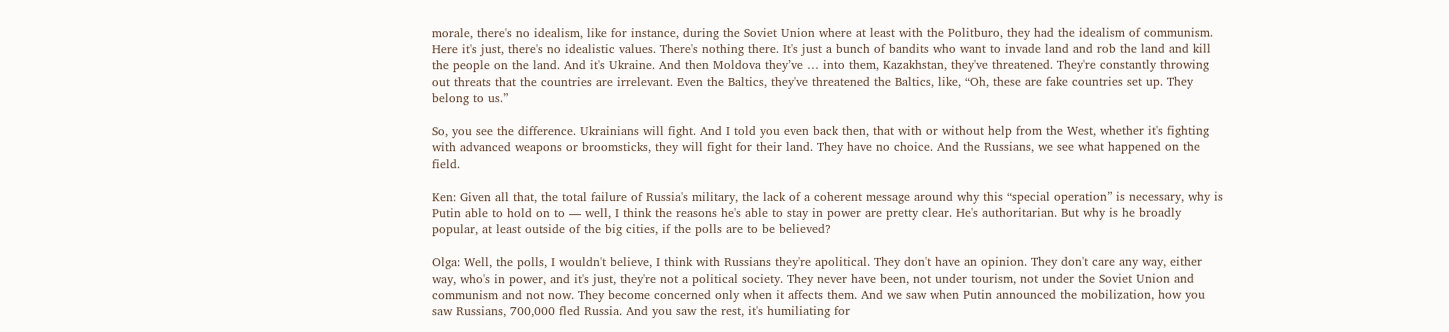morale, there's no idealism, like for instance, during the Soviet Union where at least with the Politburo, they had the idealism of communism. Here it's just, there's no idealistic values. There's nothing there. It's just a bunch of bandits who want to invade land and rob the land and kill the people on the land. And it's Ukraine. And then Moldova they’ve … into them, Kazakhstan, they've threatened. They're constantly throwing out threats that the countries are irrelevant. Even the Baltics, they've threatened the Baltics, like, “Oh, these are fake countries set up. They belong to us.”

So, you see the difference. Ukrainians will fight. And I told you even back then, that with or without help from the West, whether it's fighting with advanced weapons or broomsticks, they will fight for their land. They have no choice. And the Russians, we see what happened on the field.

Ken: Given all that, the total failure of Russia's military, the lack of a coherent message around why this “special operation” is necessary, why is Putin able to hold on to — well, I think the reasons he's able to stay in power are pretty clear. He's authoritarian. But why is he broadly popular, at least outside of the big cities, if the polls are to be believed?

Olga: Well, the polls, I wouldn't believe, I think with Russians they're apolitical. They don't have an opinion. They don't care any way, either way, who's in power, and it's just, they're not a political society. They never have been, not under tourism, not under the Soviet Union and communism and not now. They become concerned only when it affects them. And we saw when Putin announced the mobilization, how you saw Russians, 700,000 fled Russia. And you saw the rest, it's humiliating for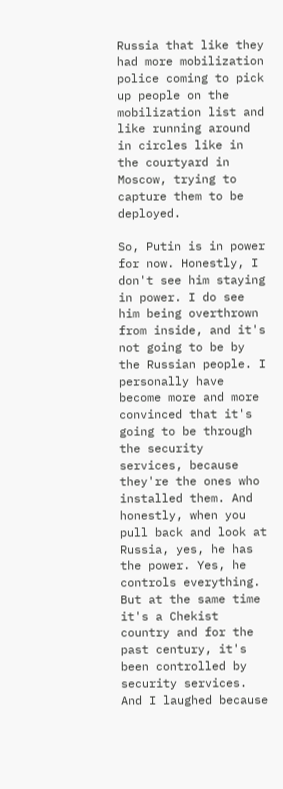Russia that like they had more mobilization police coming to pick up people on the mobilization list and like running around in circles like in the courtyard in Moscow, trying to capture them to be deployed.

So, Putin is in power for now. Honestly, I don't see him staying in power. I do see him being overthrown from inside, and it's not going to be by the Russian people. I personally have become more and more convinced that it's going to be through the security services, because they're the ones who installed them. And honestly, when you pull back and look at Russia, yes, he has the power. Yes, he controls everything. But at the same time it's a Chekist country and for the past century, it's been controlled by security services. And I laughed because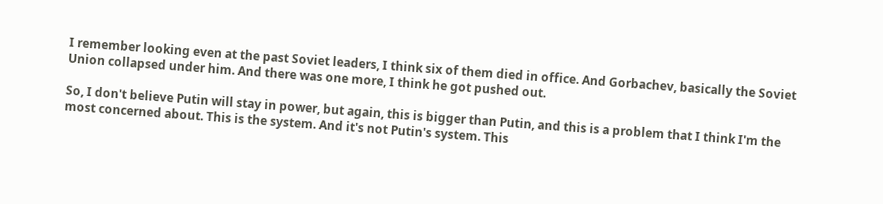I remember looking even at the past Soviet leaders, I think six of them died in office. And Gorbachev, basically the Soviet Union collapsed under him. And there was one more, I think he got pushed out.

So, I don't believe Putin will stay in power, but again, this is bigger than Putin, and this is a problem that I think I'm the most concerned about. This is the system. And it's not Putin's system. This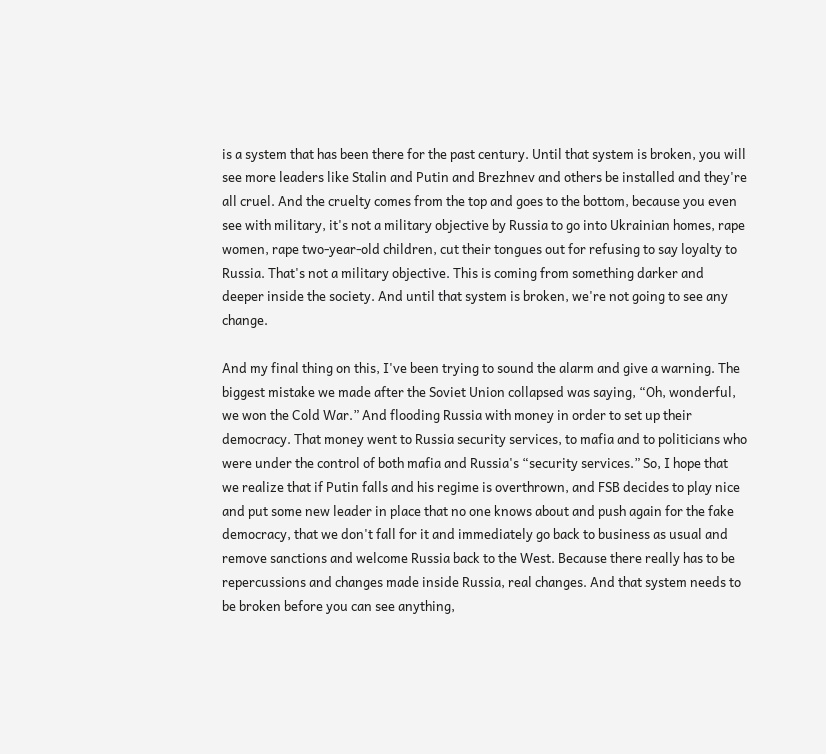is a system that has been there for the past century. Until that system is broken, you will see more leaders like Stalin and Putin and Brezhnev and others be installed and they're all cruel. And the cruelty comes from the top and goes to the bottom, because you even see with military, it's not a military objective by Russia to go into Ukrainian homes, rape women, rape two-year-old children, cut their tongues out for refusing to say loyalty to Russia. That's not a military objective. This is coming from something darker and deeper inside the society. And until that system is broken, we're not going to see any change.

And my final thing on this, I've been trying to sound the alarm and give a warning. The biggest mistake we made after the Soviet Union collapsed was saying, “Oh, wonderful, we won the Cold War.” And flooding Russia with money in order to set up their democracy. That money went to Russia security services, to mafia and to politicians who were under the control of both mafia and Russia's “security services.” So, I hope that we realize that if Putin falls and his regime is overthrown, and FSB decides to play nice and put some new leader in place that no one knows about and push again for the fake democracy, that we don't fall for it and immediately go back to business as usual and remove sanctions and welcome Russia back to the West. Because there really has to be repercussions and changes made inside Russia, real changes. And that system needs to be broken before you can see anything,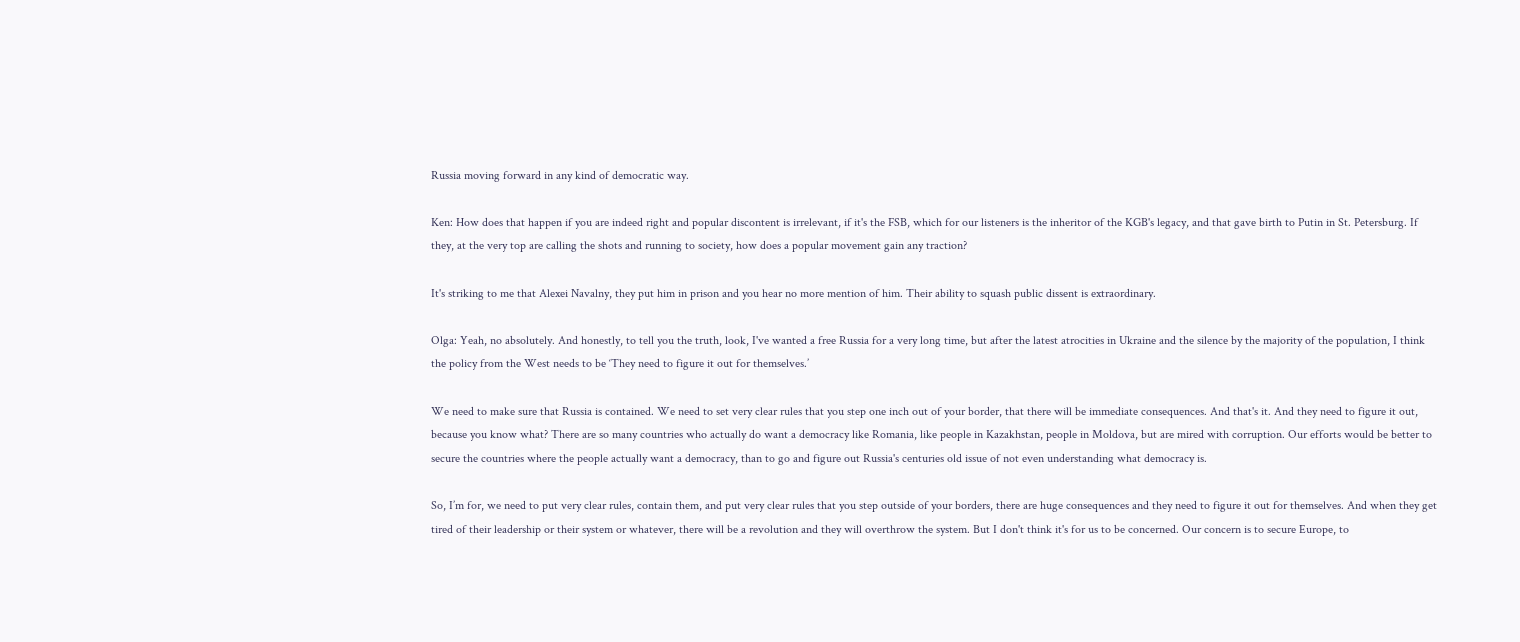Russia moving forward in any kind of democratic way.

Ken: How does that happen if you are indeed right and popular discontent is irrelevant, if it's the FSB, which for our listeners is the inheritor of the KGB's legacy, and that gave birth to Putin in St. Petersburg. If they, at the very top are calling the shots and running to society, how does a popular movement gain any traction?

It's striking to me that Alexei Navalny, they put him in prison and you hear no more mention of him. Their ability to squash public dissent is extraordinary.

Olga: Yeah, no absolutely. And honestly, to tell you the truth, look, I've wanted a free Russia for a very long time, but after the latest atrocities in Ukraine and the silence by the majority of the population, I think the policy from the West needs to be ‘They need to figure it out for themselves.’

We need to make sure that Russia is contained. We need to set very clear rules that you step one inch out of your border, that there will be immediate consequences. And that's it. And they need to figure it out, because you know what? There are so many countries who actually do want a democracy like Romania, like people in Kazakhstan, people in Moldova, but are mired with corruption. Our efforts would be better to secure the countries where the people actually want a democracy, than to go and figure out Russia's centuries old issue of not even understanding what democracy is.

So, I’m for, we need to put very clear rules, contain them, and put very clear rules that you step outside of your borders, there are huge consequences and they need to figure it out for themselves. And when they get tired of their leadership or their system or whatever, there will be a revolution and they will overthrow the system. But I don't think it's for us to be concerned. Our concern is to secure Europe, to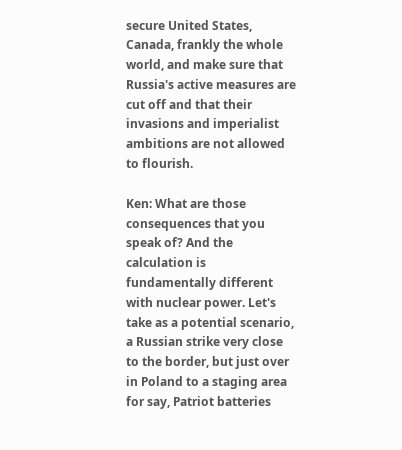secure United States, Canada, frankly the whole world, and make sure that Russia's active measures are cut off and that their invasions and imperialist ambitions are not allowed to flourish.

Ken: What are those consequences that you speak of? And the calculation is fundamentally different with nuclear power. Let's take as a potential scenario, a Russian strike very close to the border, but just over in Poland to a staging area for say, Patriot batteries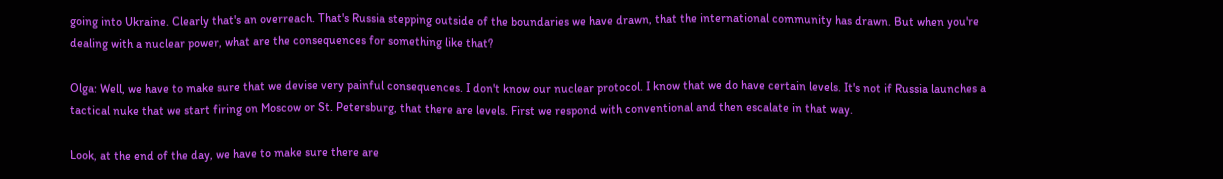going into Ukraine. Clearly that's an overreach. That's Russia stepping outside of the boundaries we have drawn, that the international community has drawn. But when you're dealing with a nuclear power, what are the consequences for something like that?

Olga: Well, we have to make sure that we devise very painful consequences. I don't know our nuclear protocol. I know that we do have certain levels. It's not if Russia launches a tactical nuke that we start firing on Moscow or St. Petersburg, that there are levels. First we respond with conventional and then escalate in that way.

Look, at the end of the day, we have to make sure there are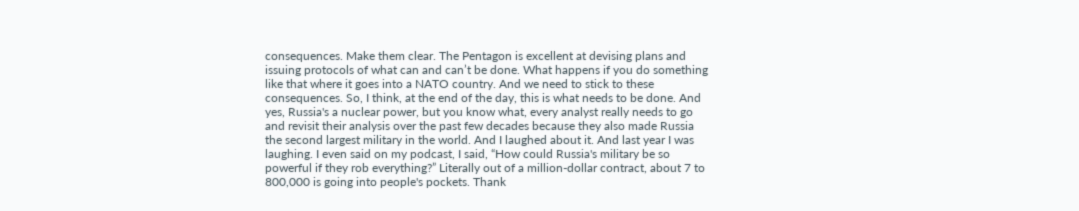consequences. Make them clear. The Pentagon is excellent at devising plans and issuing protocols of what can and can’t be done. What happens if you do something like that where it goes into a NATO country. And we need to stick to these consequences. So, I think, at the end of the day, this is what needs to be done. And yes, Russia's a nuclear power, but you know what, every analyst really needs to go and revisit their analysis over the past few decades because they also made Russia the second largest military in the world. And I laughed about it. And last year I was laughing. I even said on my podcast, I said, “How could Russia's military be so powerful if they rob everything?” Literally out of a million-dollar contract, about 7 to 800,000 is going into people's pockets. Thank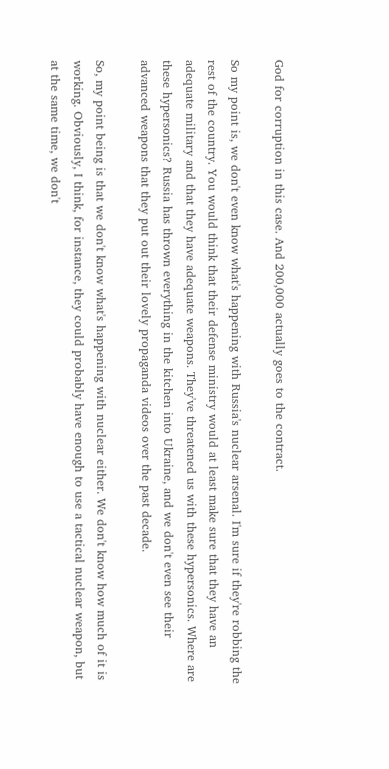God for corruption in this case. And 200,000 actually goes to the contract.

So my point is, we don't even know what's happening with Russia's nuclear arsenal. I'm sure if they're robbing the rest of the country. You would think that their defense ministry would at least make sure that they have an adequate military and that they have adequate weapons. They've threatened us with these hypersonics. Where are these hypersonics? Russia has thrown everything in the kitchen into Ukraine, and we don't even see their advanced weapons that they put out their lovely propaganda videos over the past decade.

So, my point being is that we don't know what's happening with nuclear either. We don't know how much of it is working. Obviously, I think, for instance, they could probably have enough to use a tactical nuclear weapon, but at the same time, we don't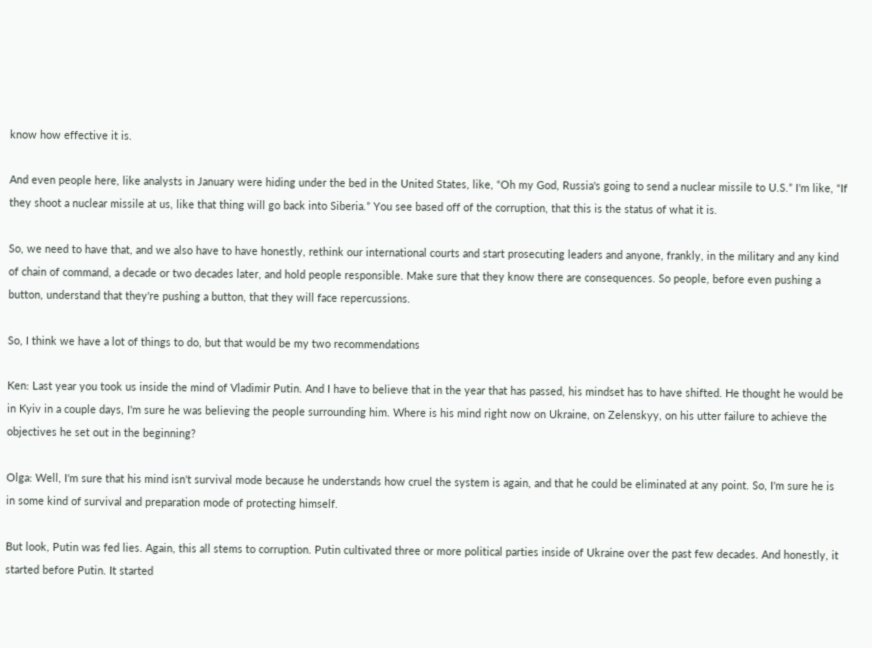know how effective it is.

And even people here, like analysts in January were hiding under the bed in the United States, like, “Oh my God, Russia's going to send a nuclear missile to U.S.” I'm like, “If they shoot a nuclear missile at us, like that thing will go back into Siberia.” You see based off of the corruption, that this is the status of what it is.

So, we need to have that, and we also have to have honestly, rethink our international courts and start prosecuting leaders and anyone, frankly, in the military and any kind of chain of command, a decade or two decades later, and hold people responsible. Make sure that they know there are consequences. So people, before even pushing a button, understand that they're pushing a button, that they will face repercussions.

So, I think we have a lot of things to do, but that would be my two recommendations

Ken: Last year you took us inside the mind of Vladimir Putin. And I have to believe that in the year that has passed, his mindset has to have shifted. He thought he would be in Kyiv in a couple days, I'm sure he was believing the people surrounding him. Where is his mind right now on Ukraine, on Zelenskyy, on his utter failure to achieve the objectives he set out in the beginning?

Olga: Well, I'm sure that his mind isn't survival mode because he understands how cruel the system is again, and that he could be eliminated at any point. So, I'm sure he is in some kind of survival and preparation mode of protecting himself.

But look, Putin was fed lies. Again, this all stems to corruption. Putin cultivated three or more political parties inside of Ukraine over the past few decades. And honestly, it started before Putin. It started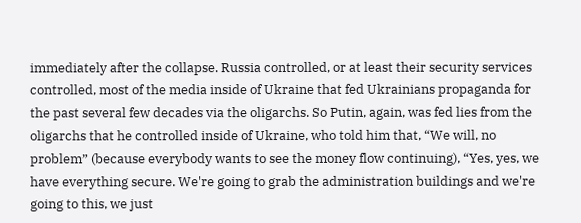immediately after the collapse. Russia controlled, or at least their security services controlled, most of the media inside of Ukraine that fed Ukrainians propaganda for the past several few decades via the oligarchs. So Putin, again, was fed lies from the oligarchs that he controlled inside of Ukraine, who told him that, “We will, no problem” (because everybody wants to see the money flow continuing), “Yes, yes, we have everything secure. We're going to grab the administration buildings and we're going to this, we just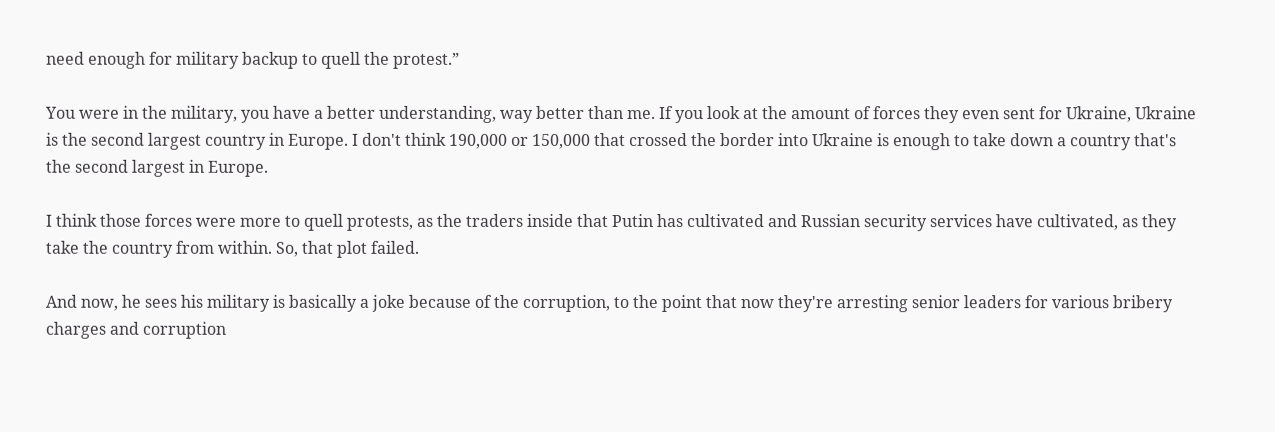need enough for military backup to quell the protest.”

You were in the military, you have a better understanding, way better than me. If you look at the amount of forces they even sent for Ukraine, Ukraine is the second largest country in Europe. I don't think 190,000 or 150,000 that crossed the border into Ukraine is enough to take down a country that's the second largest in Europe.

I think those forces were more to quell protests, as the traders inside that Putin has cultivated and Russian security services have cultivated, as they take the country from within. So, that plot failed.

And now, he sees his military is basically a joke because of the corruption, to the point that now they're arresting senior leaders for various bribery charges and corruption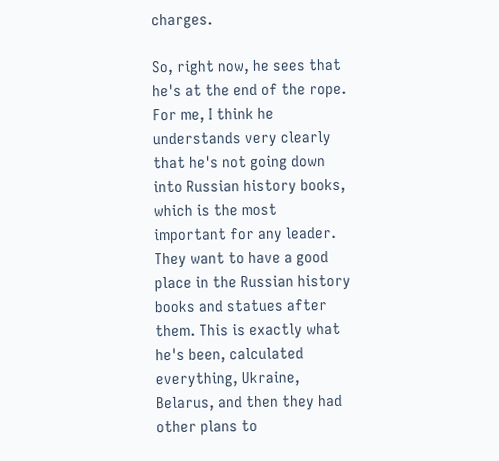charges.

So, right now, he sees that he's at the end of the rope. For me, I think he understands very clearly that he's not going down into Russian history books, which is the most important for any leader. They want to have a good place in the Russian history books and statues after them. This is exactly what he's been, calculated everything, Ukraine, Belarus, and then they had other plans to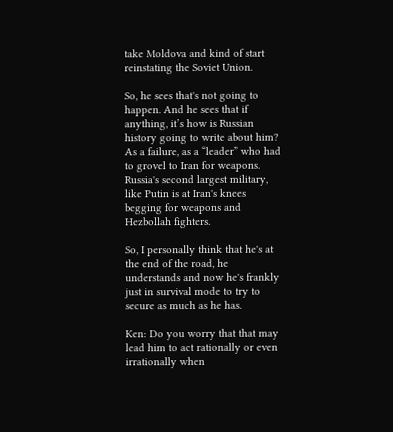take Moldova and kind of start reinstating the Soviet Union.

So, he sees that's not going to happen. And he sees that if anything, it’s how is Russian history going to write about him? As a failure, as a “leader” who had to grovel to Iran for weapons. Russia's second largest military, like Putin is at Iran's knees begging for weapons and Hezbollah fighters.

So, I personally think that he's at the end of the road, he understands and now he's frankly just in survival mode to try to secure as much as he has.

Ken: Do you worry that that may lead him to act rationally or even irrationally when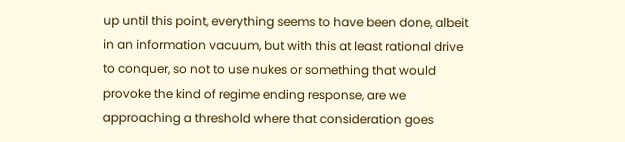up until this point, everything seems to have been done, albeit in an information vacuum, but with this at least rational drive to conquer, so not to use nukes or something that would provoke the kind of regime ending response, are we approaching a threshold where that consideration goes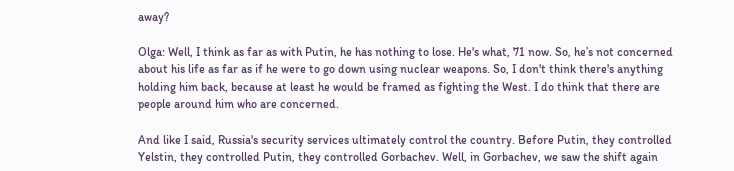away?

Olga: Well, I think as far as with Putin, he has nothing to lose. He's what, 71 now. So, he’s not concerned about his life as far as if he were to go down using nuclear weapons. So, I don't think there's anything holding him back, because at least he would be framed as fighting the West. I do think that there are people around him who are concerned.

And like I said, Russia's security services ultimately control the country. Before Putin, they controlled Yelstin, they controlled Putin, they controlled Gorbachev. Well, in Gorbachev, we saw the shift again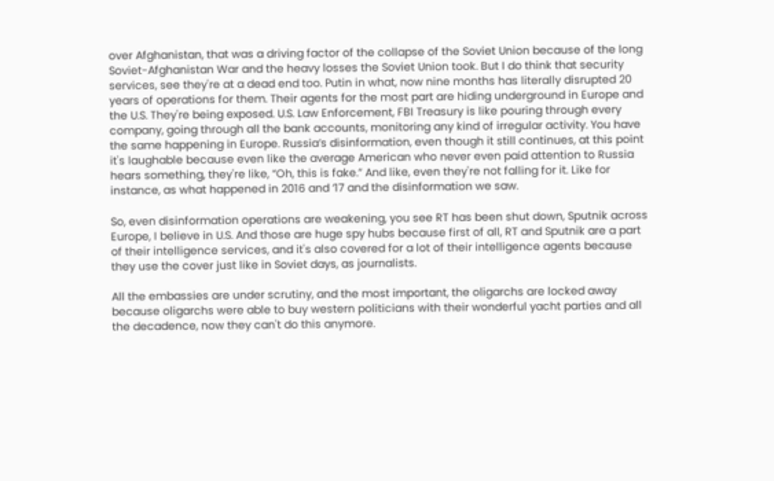over Afghanistan, that was a driving factor of the collapse of the Soviet Union because of the long Soviet-Afghanistan War and the heavy losses the Soviet Union took. But I do think that security services, see they're at a dead end too. Putin in what, now nine months has literally disrupted 20 years of operations for them. Their agents for the most part are hiding underground in Europe and the U.S. They're being exposed. U.S. Law Enforcement, FBI Treasury is like pouring through every company, going through all the bank accounts, monitoring any kind of irregular activity. You have the same happening in Europe. Russia’s disinformation, even though it still continues, at this point it's laughable because even like the average American who never even paid attention to Russia hears something, they're like, “Oh, this is fake.” And like, even they're not falling for it. Like for instance, as what happened in 2016 and ‘17 and the disinformation we saw.

So, even disinformation operations are weakening, you see RT has been shut down, Sputnik across Europe, I believe in U.S. And those are huge spy hubs because first of all, RT and Sputnik are a part of their intelligence services, and it's also covered for a lot of their intelligence agents because they use the cover just like in Soviet days, as journalists.

All the embassies are under scrutiny, and the most important, the oligarchs are locked away because oligarchs were able to buy western politicians with their wonderful yacht parties and all the decadence, now they can't do this anymore.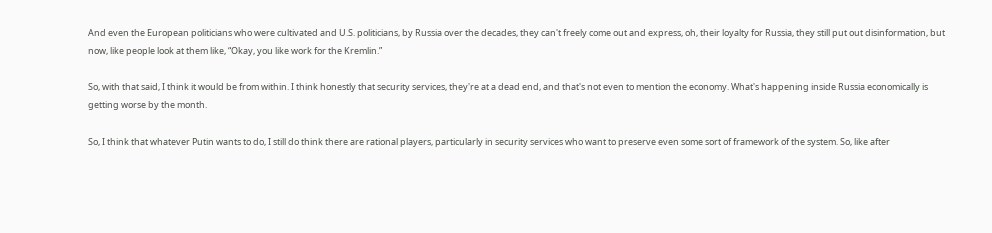And even the European politicians who were cultivated and U.S. politicians, by Russia over the decades, they can't freely come out and express, oh, their loyalty for Russia, they still put out disinformation, but now, like people look at them like, “Okay, you like work for the Kremlin.”

So, with that said, I think it would be from within. I think honestly that security services, they're at a dead end, and that's not even to mention the economy. What's happening inside Russia economically is getting worse by the month.

So, I think that whatever Putin wants to do, I still do think there are rational players, particularly in security services who want to preserve even some sort of framework of the system. So, like after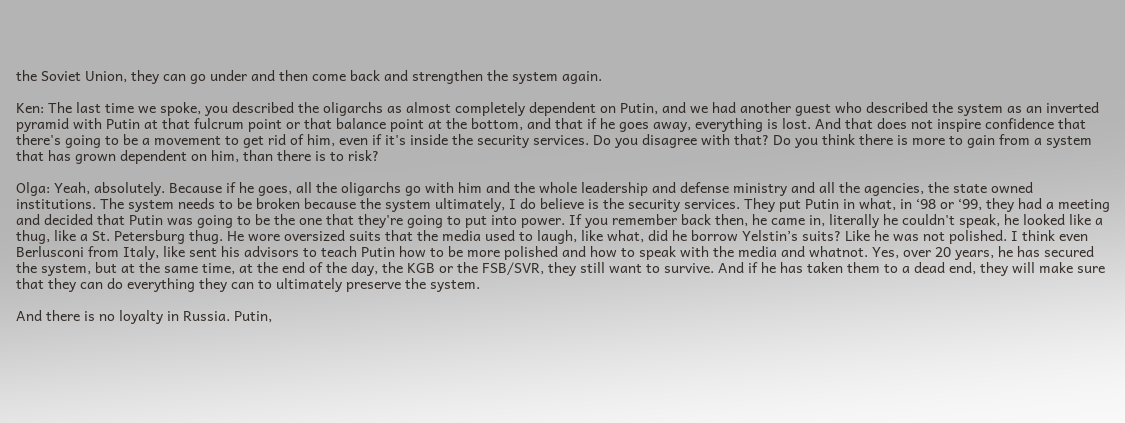the Soviet Union, they can go under and then come back and strengthen the system again.

Ken: The last time we spoke, you described the oligarchs as almost completely dependent on Putin, and we had another guest who described the system as an inverted pyramid with Putin at that fulcrum point or that balance point at the bottom, and that if he goes away, everything is lost. And that does not inspire confidence that there's going to be a movement to get rid of him, even if it's inside the security services. Do you disagree with that? Do you think there is more to gain from a system that has grown dependent on him, than there is to risk?

Olga: Yeah, absolutely. Because if he goes, all the oligarchs go with him and the whole leadership and defense ministry and all the agencies, the state owned institutions. The system needs to be broken because the system ultimately, I do believe is the security services. They put Putin in what, in ‘98 or ‘99, they had a meeting and decided that Putin was going to be the one that they're going to put into power. If you remember back then, he came in, literally he couldn't speak, he looked like a thug, like a St. Petersburg thug. He wore oversized suits that the media used to laugh, like what, did he borrow Yelstin’s suits? Like he was not polished. I think even Berlusconi from Italy, like sent his advisors to teach Putin how to be more polished and how to speak with the media and whatnot. Yes, over 20 years, he has secured the system, but at the same time, at the end of the day, the KGB or the FSB/SVR, they still want to survive. And if he has taken them to a dead end, they will make sure that they can do everything they can to ultimately preserve the system.

And there is no loyalty in Russia. Putin,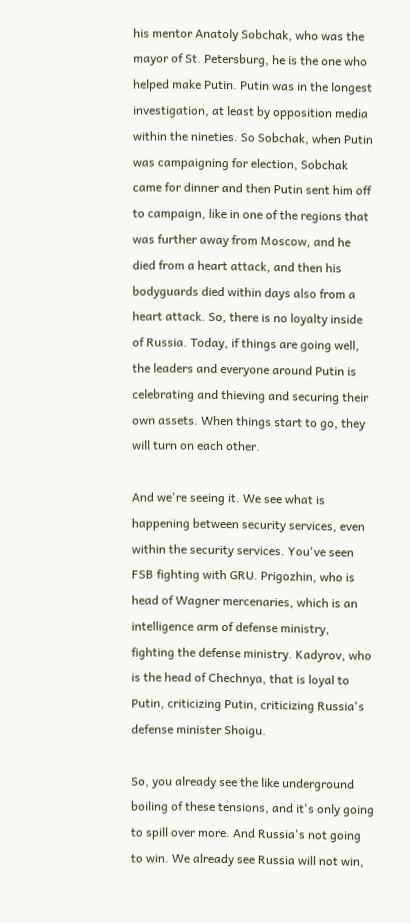his mentor Anatoly Sobchak, who was the mayor of St. Petersburg, he is the one who helped make Putin. Putin was in the longest investigation, at least by opposition media within the nineties. So Sobchak, when Putin was campaigning for election, Sobchak came for dinner and then Putin sent him off to campaign, like in one of the regions that was further away from Moscow, and he died from a heart attack, and then his bodyguards died within days also from a heart attack. So, there is no loyalty inside of Russia. Today, if things are going well, the leaders and everyone around Putin is celebrating and thieving and securing their own assets. When things start to go, they will turn on each other.

And we're seeing it. We see what is happening between security services, even within the security services. You've seen FSB fighting with GRU. Prigozhin, who is head of Wagner mercenaries, which is an intelligence arm of defense ministry, fighting the defense ministry. Kadyrov, who is the head of Chechnya, that is loyal to Putin, criticizing Putin, criticizing Russia's defense minister Shoigu.

So, you already see the like underground boiling of these tensions, and it's only going to spill over more. And Russia's not going to win. We already see Russia will not win,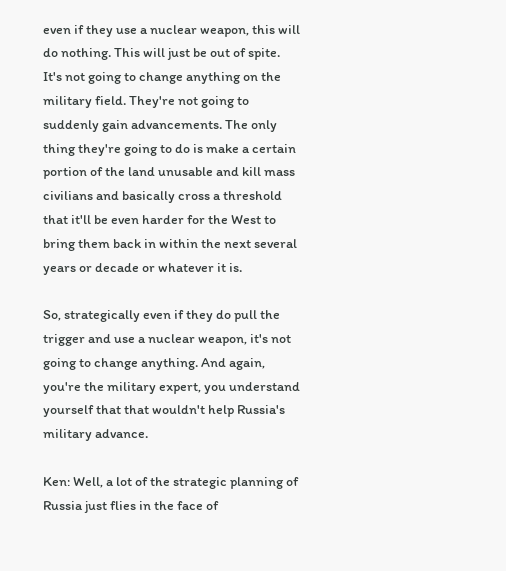even if they use a nuclear weapon, this will do nothing. This will just be out of spite. It's not going to change anything on the military field. They're not going to suddenly gain advancements. The only thing they're going to do is make a certain portion of the land unusable and kill mass civilians and basically cross a threshold that it'll be even harder for the West to bring them back in within the next several years or decade or whatever it is.

So, strategically even if they do pull the trigger and use a nuclear weapon, it's not going to change anything. And again, you're the military expert, you understand yourself that that wouldn't help Russia's military advance.

Ken: Well, a lot of the strategic planning of Russia just flies in the face of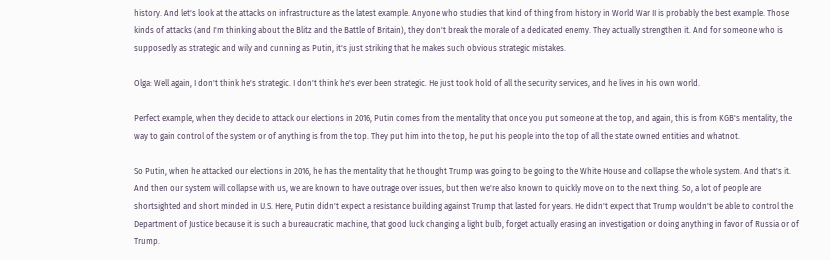history. And let's look at the attacks on infrastructure as the latest example. Anyone who studies that kind of thing from history in World War II is probably the best example. Those kinds of attacks (and I'm thinking about the Blitz and the Battle of Britain), they don't break the morale of a dedicated enemy. They actually strengthen it. And for someone who is supposedly as strategic and wily and cunning as Putin, it's just striking that he makes such obvious strategic mistakes.

Olga: Well again, I don't think he's strategic. I don't think he's ever been strategic. He just took hold of all the security services, and he lives in his own world.

Perfect example, when they decide to attack our elections in 2016, Putin comes from the mentality that once you put someone at the top, and again, this is from KGB's mentality, the way to gain control of the system or of anything is from the top. They put him into the top, he put his people into the top of all the state owned entities and whatnot.

So Putin, when he attacked our elections in 2016, he has the mentality that he thought Trump was going to be going to the White House and collapse the whole system. And that's it. And then our system will collapse with us, we are known to have outrage over issues, but then we're also known to quickly move on to the next thing. So, a lot of people are shortsighted and short minded in U.S. Here, Putin didn't expect a resistance building against Trump that lasted for years. He didn't expect that Trump wouldn't be able to control the Department of Justice because it is such a bureaucratic machine, that good luck changing a light bulb, forget actually erasing an investigation or doing anything in favor of Russia or of Trump.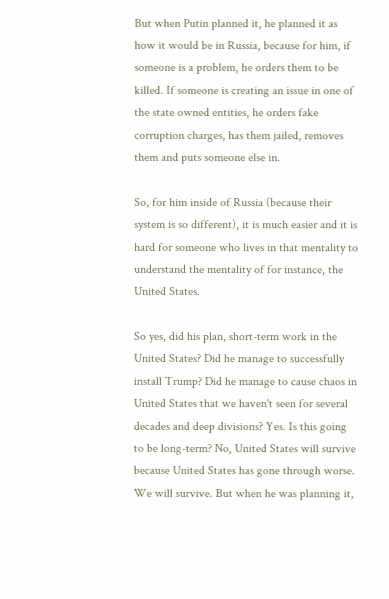But when Putin planned it, he planned it as how it would be in Russia, because for him, if someone is a problem, he orders them to be killed. If someone is creating an issue in one of the state owned entities, he orders fake corruption charges, has them jailed, removes them and puts someone else in.

So, for him inside of Russia (because their system is so different), it is much easier and it is hard for someone who lives in that mentality to understand the mentality of for instance, the United States.

So yes, did his plan, short-term work in the United States? Did he manage to successfully install Trump? Did he manage to cause chaos in United States that we haven't seen for several decades and deep divisions? Yes. Is this going to be long-term? No, United States will survive because United States has gone through worse. We will survive. But when he was planning it,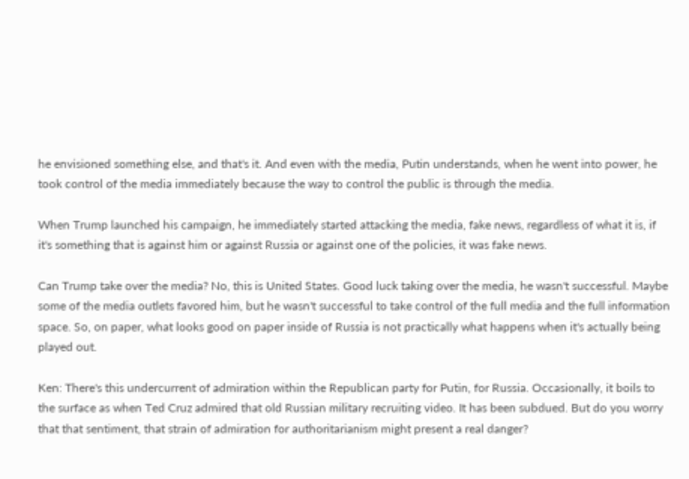he envisioned something else, and that's it. And even with the media, Putin understands, when he went into power, he took control of the media immediately because the way to control the public is through the media.

When Trump launched his campaign, he immediately started attacking the media, fake news, regardless of what it is, if it's something that is against him or against Russia or against one of the policies, it was fake news.

Can Trump take over the media? No, this is United States. Good luck taking over the media, he wasn't successful. Maybe some of the media outlets favored him, but he wasn't successful to take control of the full media and the full information space. So, on paper, what looks good on paper inside of Russia is not practically what happens when it's actually being played out.

Ken: There's this undercurrent of admiration within the Republican party for Putin, for Russia. Occasionally, it boils to the surface as when Ted Cruz admired that old Russian military recruiting video. It has been subdued. But do you worry that that sentiment, that strain of admiration for authoritarianism might present a real danger?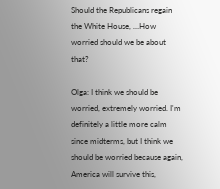Should the Republicans regain the White House, …How worried should we be about that?

Olga: I think we should be worried, extremely worried. I'm definitely a little more calm since midterms, but I think we should be worried because again, America will survive this,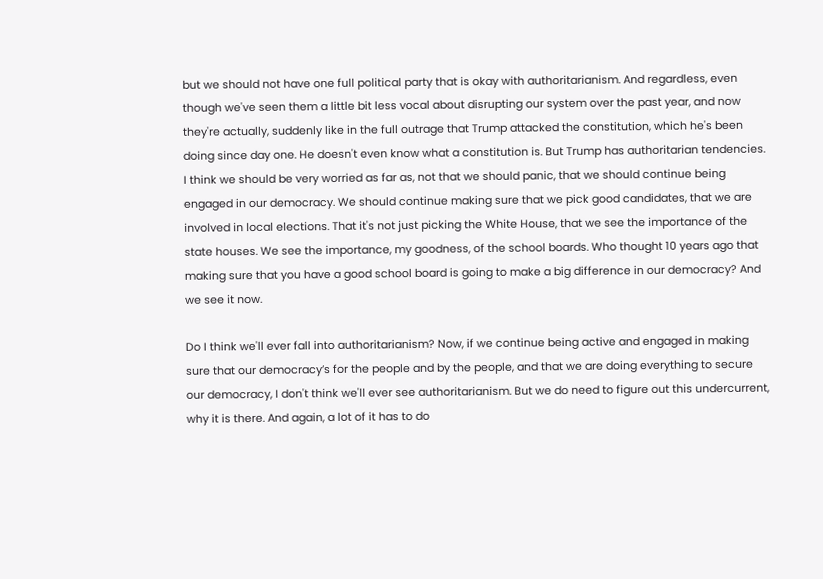but we should not have one full political party that is okay with authoritarianism. And regardless, even though we've seen them a little bit less vocal about disrupting our system over the past year, and now they're actually, suddenly like in the full outrage that Trump attacked the constitution, which he's been doing since day one. He doesn't even know what a constitution is. But Trump has authoritarian tendencies. I think we should be very worried as far as, not that we should panic, that we should continue being engaged in our democracy. We should continue making sure that we pick good candidates, that we are involved in local elections. That it's not just picking the White House, that we see the importance of the state houses. We see the importance, my goodness, of the school boards. Who thought 10 years ago that making sure that you have a good school board is going to make a big difference in our democracy? And we see it now.

Do I think we'll ever fall into authoritarianism? Now, if we continue being active and engaged in making sure that our democracy’s for the people and by the people, and that we are doing everything to secure our democracy, I don't think we'll ever see authoritarianism. But we do need to figure out this undercurrent, why it is there. And again, a lot of it has to do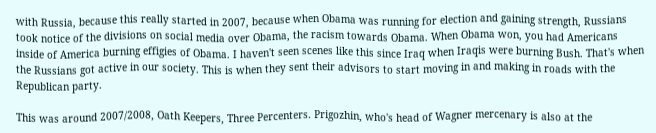with Russia, because this really started in 2007, because when Obama was running for election and gaining strength, Russians took notice of the divisions on social media over Obama, the racism towards Obama. When Obama won, you had Americans inside of America burning effigies of Obama. I haven't seen scenes like this since Iraq when Iraqis were burning Bush. That's when the Russians got active in our society. This is when they sent their advisors to start moving in and making in roads with the Republican party.

This was around 2007/2008, Oath Keepers, Three Percenters. Prigozhin, who's head of Wagner mercenary is also at the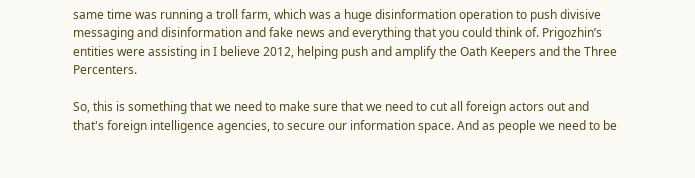same time was running a troll farm, which was a huge disinformation operation to push divisive messaging and disinformation and fake news and everything that you could think of. Prigozhin’s entities were assisting in I believe 2012, helping push and amplify the Oath Keepers and the Three Percenters.

So, this is something that we need to make sure that we need to cut all foreign actors out and that's foreign intelligence agencies, to secure our information space. And as people we need to be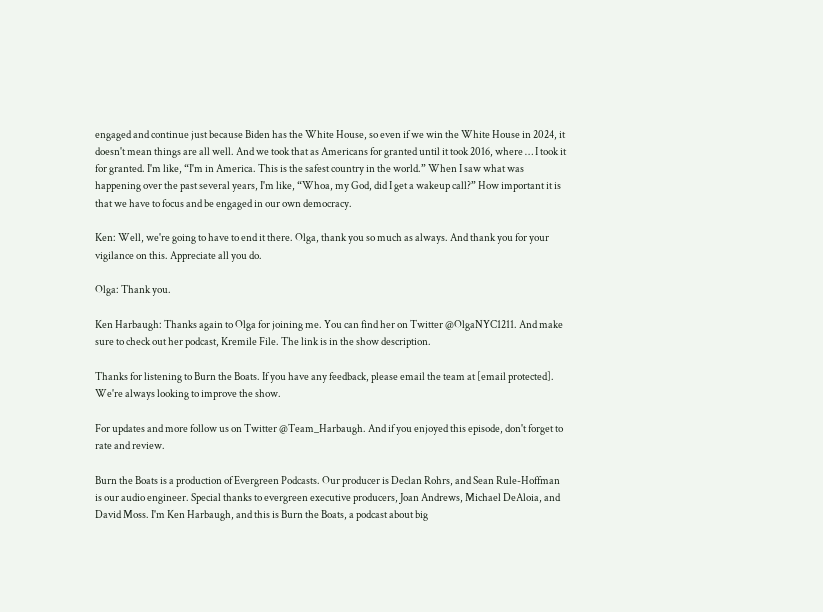engaged and continue just because Biden has the White House, so even if we win the White House in 2024, it doesn't mean things are all well. And we took that as Americans for granted until it took 2016, where … I took it for granted. I'm like, “I'm in America. This is the safest country in the world.” When I saw what was happening over the past several years, I'm like, “Whoa, my God, did I get a wakeup call?” How important it is that we have to focus and be engaged in our own democracy.

Ken: Well, we're going to have to end it there. Olga, thank you so much as always. And thank you for your vigilance on this. Appreciate all you do.

Olga: Thank you.

Ken Harbaugh: Thanks again to Olga for joining me. You can find her on Twitter @OlgaNYC1211. And make sure to check out her podcast, Kremile File. The link is in the show description.

Thanks for listening to Burn the Boats. If you have any feedback, please email the team at [email protected]. We're always looking to improve the show.

For updates and more follow us on Twitter @Team_Harbaugh. And if you enjoyed this episode, don't forget to rate and review.

Burn the Boats is a production of Evergreen Podcasts. Our producer is Declan Rohrs, and Sean Rule-Hoffman is our audio engineer. Special thanks to evergreen executive producers, Joan Andrews, Michael DeAloia, and David Moss. I'm Ken Harbaugh, and this is Burn the Boats, a podcast about big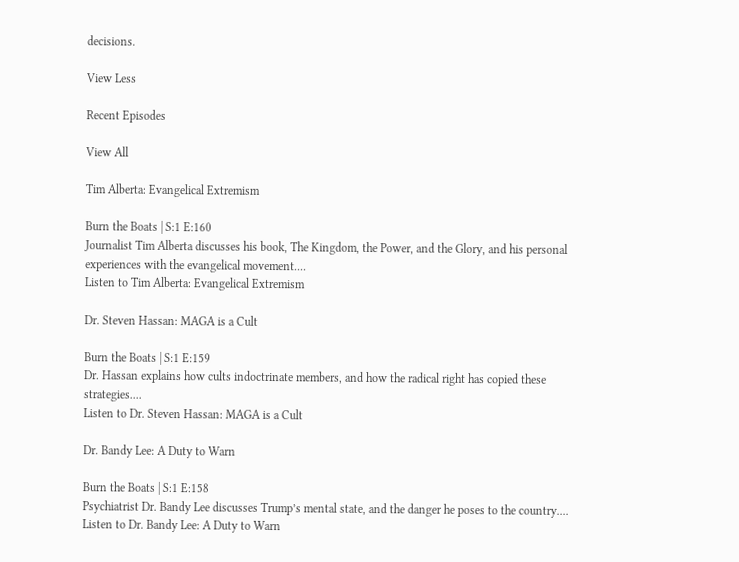decisions.

View Less

Recent Episodes

View All

Tim Alberta: Evangelical Extremism

Burn the Boats | S:1 E:160
Journalist Tim Alberta discusses his book, The Kingdom, the Power, and the Glory, and his personal experiences with the evangelical movement....
Listen to Tim Alberta: Evangelical Extremism

Dr. Steven Hassan: MAGA is a Cult

Burn the Boats | S:1 E:159
Dr. Hassan explains how cults indoctrinate members, and how the radical right has copied these strategies....
Listen to Dr. Steven Hassan: MAGA is a Cult

Dr. Bandy Lee: A Duty to Warn

Burn the Boats | S:1 E:158
Psychiatrist Dr. Bandy Lee discusses Trump’s mental state, and the danger he poses to the country....
Listen to Dr. Bandy Lee: A Duty to Warn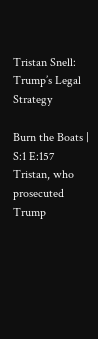Tristan Snell: Trump’s Legal Strategy

Burn the Boats | S:1 E:157
Tristan, who prosecuted Trump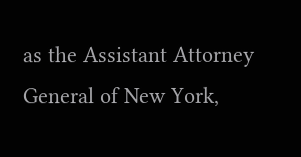as the Assistant Attorney General of New York,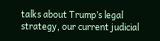talks about Trump’s legal strategy, our current judicial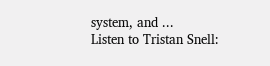system, and ...
Listen to Tristan Snell: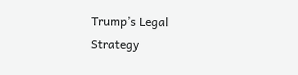Trump’s Legal Strategy